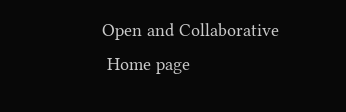Open and Collaborative
 Home page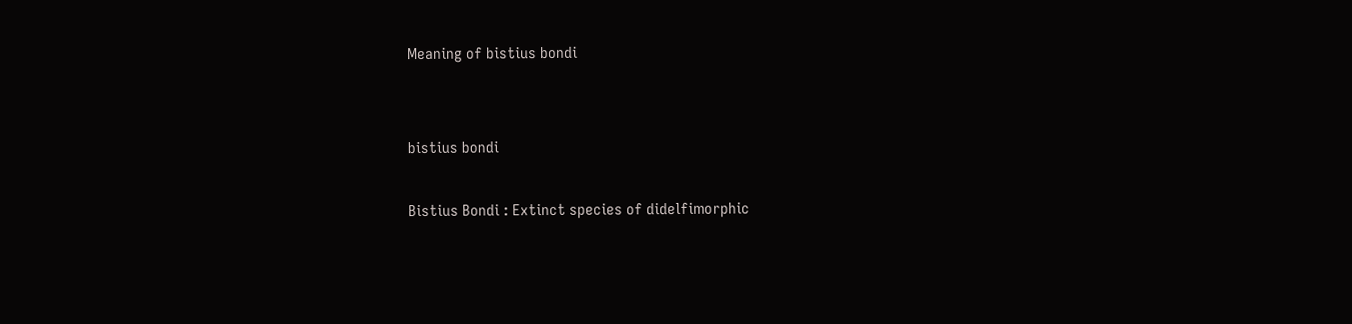Meaning of bistius bondi


bistius bondi

Bistius Bondi : Extinct species of didelfimorphic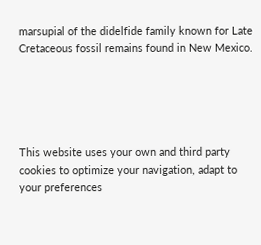marsupial of the didelfide family known for Late Cretaceous fossil remains found in New Mexico.





This website uses your own and third party cookies to optimize your navigation, adapt to your preferences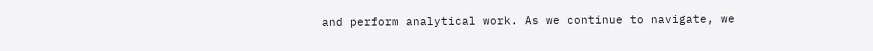and perform analytical work. As we continue to navigate, we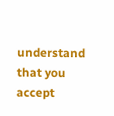understand that you accept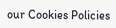our Cookies Policies